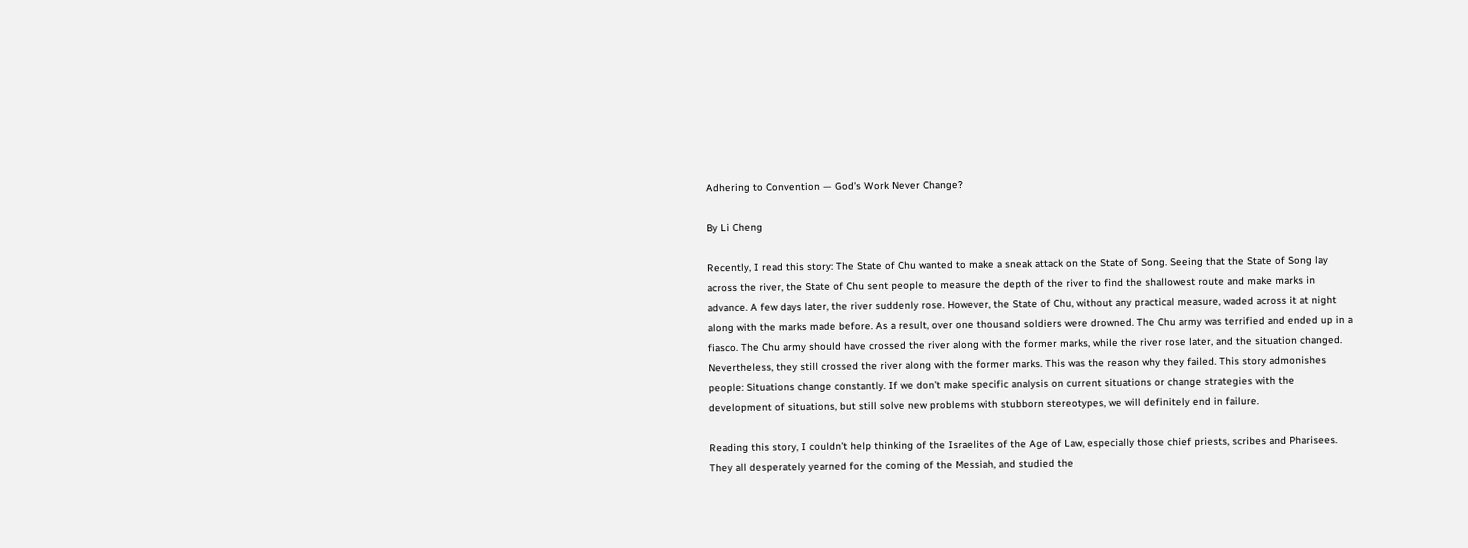Adhering to Convention — God’s Work Never Change?

By Li Cheng

Recently, I read this story: The State of Chu wanted to make a sneak attack on the State of Song. Seeing that the State of Song lay across the river, the State of Chu sent people to measure the depth of the river to find the shallowest route and make marks in advance. A few days later, the river suddenly rose. However, the State of Chu, without any practical measure, waded across it at night along with the marks made before. As a result, over one thousand soldiers were drowned. The Chu army was terrified and ended up in a fiasco. The Chu army should have crossed the river along with the former marks, while the river rose later, and the situation changed. Nevertheless, they still crossed the river along with the former marks. This was the reason why they failed. This story admonishes people: Situations change constantly. If we don’t make specific analysis on current situations or change strategies with the development of situations, but still solve new problems with stubborn stereotypes, we will definitely end in failure.

Reading this story, I couldn’t help thinking of the Israelites of the Age of Law, especially those chief priests, scribes and Pharisees. They all desperately yearned for the coming of the Messiah, and studied the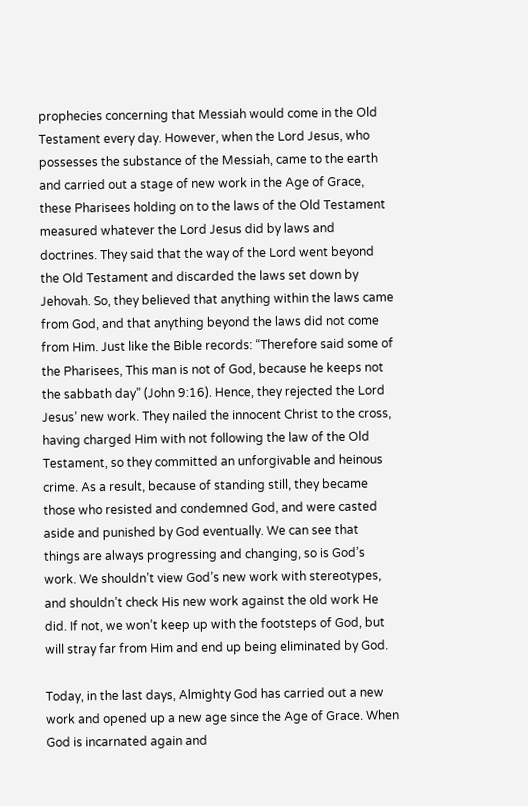prophecies concerning that Messiah would come in the Old Testament every day. However, when the Lord Jesus, who possesses the substance of the Messiah, came to the earth and carried out a stage of new work in the Age of Grace, these Pharisees holding on to the laws of the Old Testament measured whatever the Lord Jesus did by laws and doctrines. They said that the way of the Lord went beyond the Old Testament and discarded the laws set down by Jehovah. So, they believed that anything within the laws came from God, and that anything beyond the laws did not come from Him. Just like the Bible records: “Therefore said some of the Pharisees, This man is not of God, because he keeps not the sabbath day” (John 9:16). Hence, they rejected the Lord Jesus’ new work. They nailed the innocent Christ to the cross, having charged Him with not following the law of the Old Testament, so they committed an unforgivable and heinous crime. As a result, because of standing still, they became those who resisted and condemned God, and were casted aside and punished by God eventually. We can see that things are always progressing and changing, so is God’s work. We shouldn’t view God’s new work with stereotypes, and shouldn’t check His new work against the old work He did. If not, we won’t keep up with the footsteps of God, but will stray far from Him and end up being eliminated by God.

Today, in the last days, Almighty God has carried out a new work and opened up a new age since the Age of Grace. When God is incarnated again and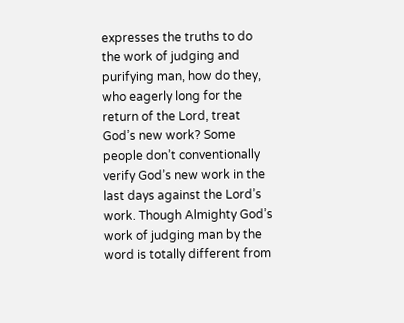expresses the truths to do the work of judging and purifying man, how do they, who eagerly long for the return of the Lord, treat God’s new work? Some people don’t conventionally verify God’s new work in the last days against the Lord’s work. Though Almighty God’s work of judging man by the word is totally different from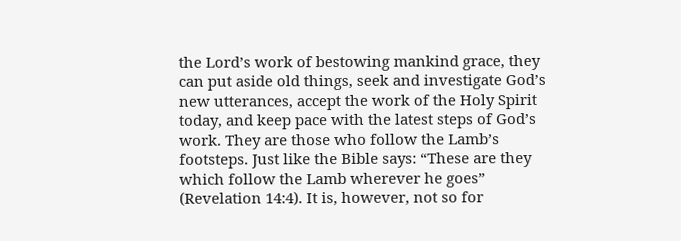the Lord’s work of bestowing mankind grace, they can put aside old things, seek and investigate God’s new utterances, accept the work of the Holy Spirit today, and keep pace with the latest steps of God’s work. They are those who follow the Lamb’s footsteps. Just like the Bible says: “These are they which follow the Lamb wherever he goes” (Revelation 14:4). It is, however, not so for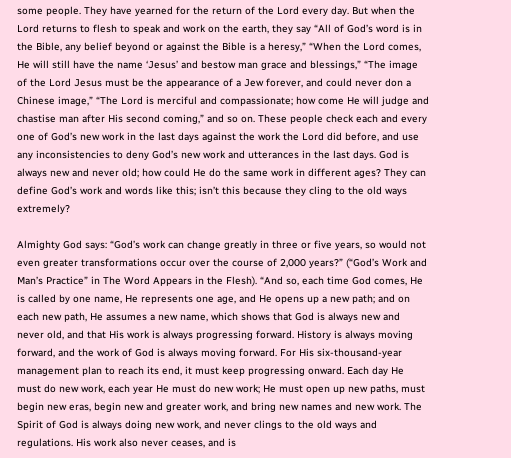some people. They have yearned for the return of the Lord every day. But when the Lord returns to flesh to speak and work on the earth, they say “All of God’s word is in the Bible, any belief beyond or against the Bible is a heresy,” “When the Lord comes, He will still have the name ‘Jesus’ and bestow man grace and blessings,” “The image of the Lord Jesus must be the appearance of a Jew forever, and could never don a Chinese image,” “The Lord is merciful and compassionate; how come He will judge and chastise man after His second coming,” and so on. These people check each and every one of God’s new work in the last days against the work the Lord did before, and use any inconsistencies to deny God’s new work and utterances in the last days. God is always new and never old; how could He do the same work in different ages? They can define God’s work and words like this; isn’t this because they cling to the old ways extremely?

Almighty God says: “God’s work can change greatly in three or five years, so would not even greater transformations occur over the course of 2,000 years?” (“God’s Work and Man’s Practice” in The Word Appears in the Flesh). “And so, each time God comes, He is called by one name, He represents one age, and He opens up a new path; and on each new path, He assumes a new name, which shows that God is always new and never old, and that His work is always progressing forward. History is always moving forward, and the work of God is always moving forward. For His six-thousand-year management plan to reach its end, it must keep progressing onward. Each day He must do new work, each year He must do new work; He must open up new paths, must begin new eras, begin new and greater work, and bring new names and new work. The Spirit of God is always doing new work, and never clings to the old ways and regulations. His work also never ceases, and is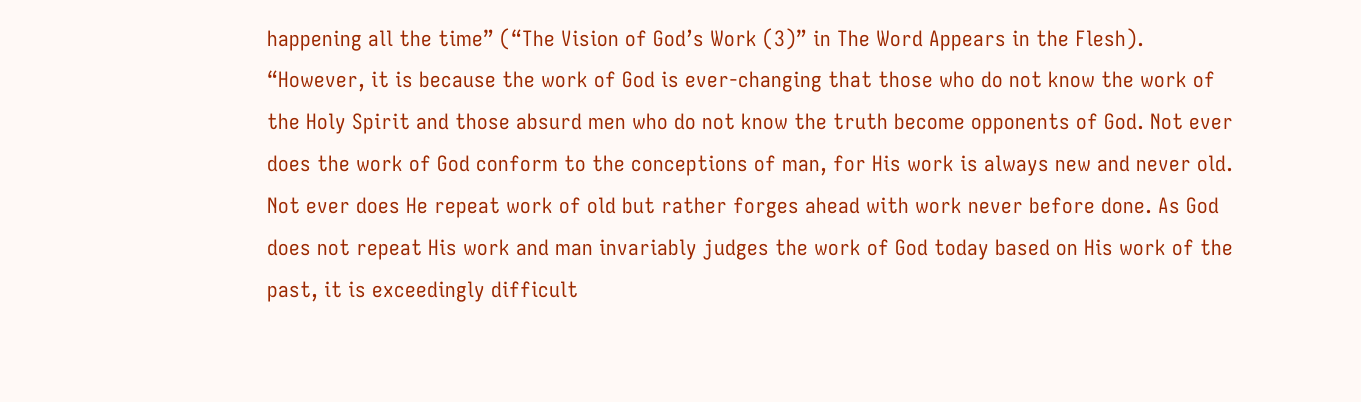happening all the time” (“The Vision of God’s Work (3)” in The Word Appears in the Flesh). “However, it is because the work of God is ever-changing that those who do not know the work of the Holy Spirit and those absurd men who do not know the truth become opponents of God. Not ever does the work of God conform to the conceptions of man, for His work is always new and never old. Not ever does He repeat work of old but rather forges ahead with work never before done. As God does not repeat His work and man invariably judges the work of God today based on His work of the past, it is exceedingly difficult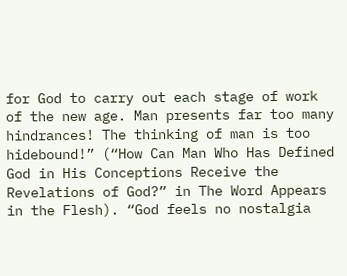for God to carry out each stage of work of the new age. Man presents far too many hindrances! The thinking of man is too hidebound!” (“How Can Man Who Has Defined God in His Conceptions Receive the Revelations of God?” in The Word Appears in the Flesh). “God feels no nostalgia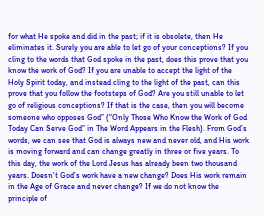for what He spoke and did in the past; if it is obsolete, then He eliminates it. Surely you are able to let go of your conceptions? If you cling to the words that God spoke in the past, does this prove that you know the work of God? If you are unable to accept the light of the Holy Spirit today, and instead cling to the light of the past, can this prove that you follow the footsteps of God? Are you still unable to let go of religious conceptions? If that is the case, then you will become someone who opposes God” (“Only Those Who Know the Work of God Today Can Serve God” in The Word Appears in the Flesh). From God’s words, we can see that God is always new and never old, and His work is moving forward and can change greatly in three or five years. To this day, the work of the Lord Jesus has already been two thousand years. Doesn’t God’s work have a new change? Does His work remain in the Age of Grace and never change? If we do not know the principle of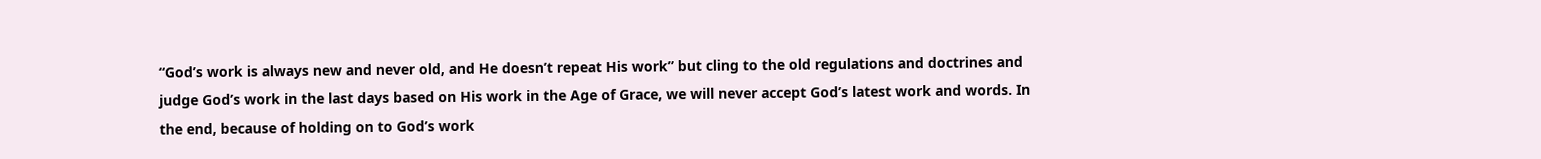“God’s work is always new and never old, and He doesn’t repeat His work” but cling to the old regulations and doctrines and judge God’s work in the last days based on His work in the Age of Grace, we will never accept God’s latest work and words. In the end, because of holding on to God’s work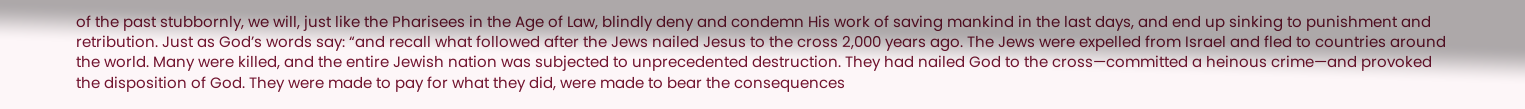of the past stubbornly, we will, just like the Pharisees in the Age of Law, blindly deny and condemn His work of saving mankind in the last days, and end up sinking to punishment and retribution. Just as God’s words say: “and recall what followed after the Jews nailed Jesus to the cross 2,000 years ago. The Jews were expelled from Israel and fled to countries around the world. Many were killed, and the entire Jewish nation was subjected to unprecedented destruction. They had nailed God to the cross—committed a heinous crime—and provoked the disposition of God. They were made to pay for what they did, were made to bear the consequences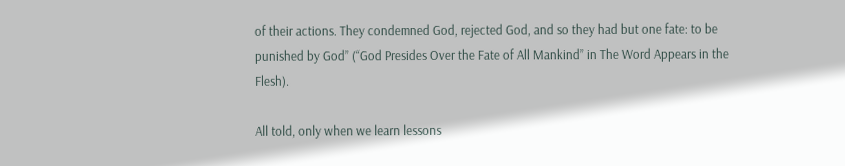of their actions. They condemned God, rejected God, and so they had but one fate: to be punished by God” (“God Presides Over the Fate of All Mankind” in The Word Appears in the Flesh).

All told, only when we learn lessons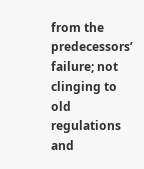from the predecessors’ failure; not clinging to old regulations and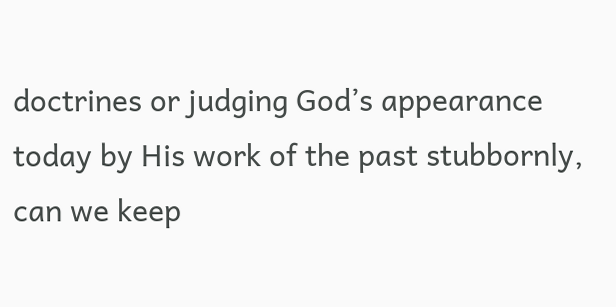doctrines or judging God’s appearance today by His work of the past stubbornly, can we keep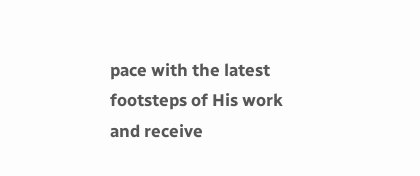pace with the latest footsteps of His work and receive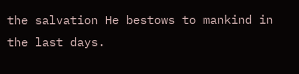the salvation He bestows to mankind in the last days.